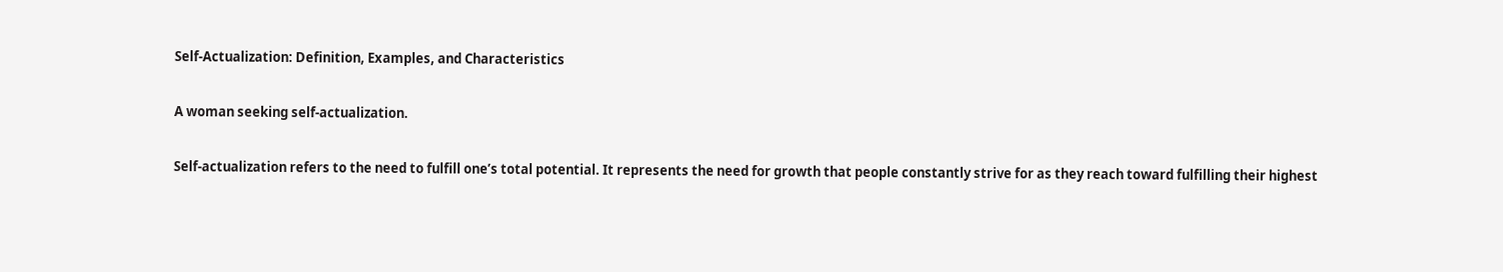Self-Actualization: Definition, Examples, and Characteristics

A woman seeking self-actualization.

Self-actualization refers to the need to fulfill one’s total potential. It represents the need for growth that people constantly strive for as they reach toward fulfilling their highest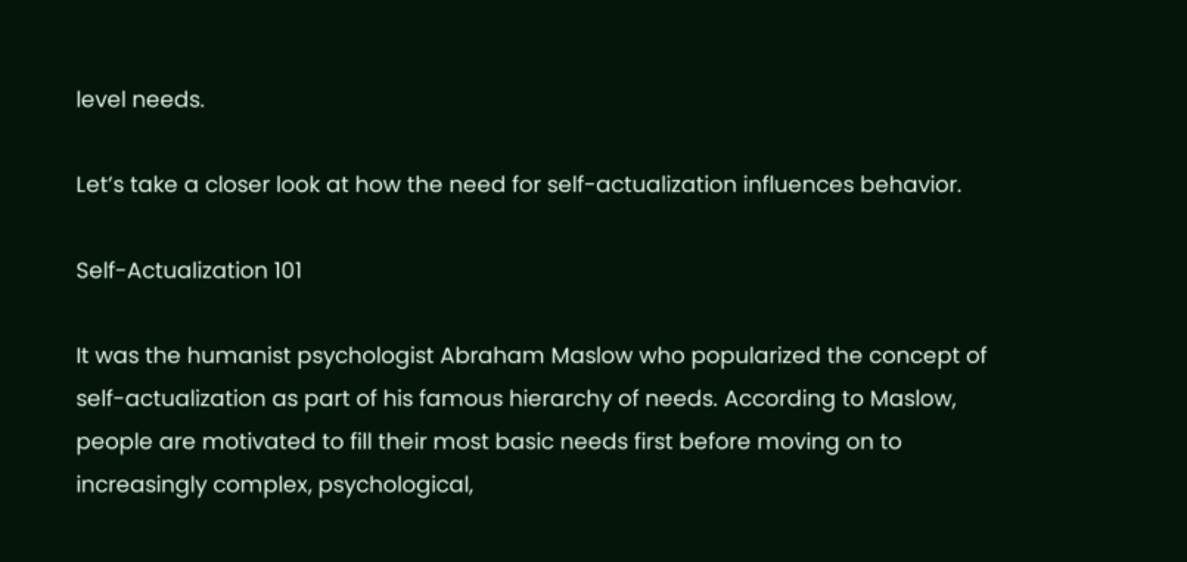level needs.

Let’s take a closer look at how the need for self-actualization influences behavior.

Self-Actualization 101

It was the humanist psychologist Abraham Maslow who popularized the concept of self-actualization as part of his famous hierarchy of needs. According to Maslow, people are motivated to fill their most basic needs first before moving on to increasingly complex, psychological,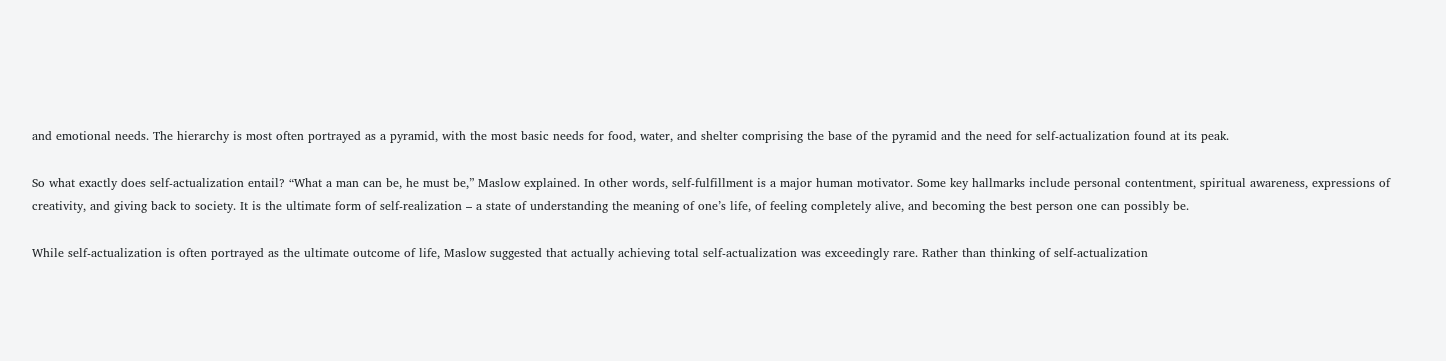and emotional needs. The hierarchy is most often portrayed as a pyramid, with the most basic needs for food, water, and shelter comprising the base of the pyramid and the need for self-actualization found at its peak.

So what exactly does self-actualization entail? “What a man can be, he must be,” Maslow explained. In other words, self-fulfillment is a major human motivator. Some key hallmarks include personal contentment, spiritual awareness, expressions of creativity, and giving back to society. It is the ultimate form of self-realization – a state of understanding the meaning of one’s life, of feeling completely alive, and becoming the best person one can possibly be.

While self-actualization is often portrayed as the ultimate outcome of life, Maslow suggested that actually achieving total self-actualization was exceedingly rare. Rather than thinking of self-actualization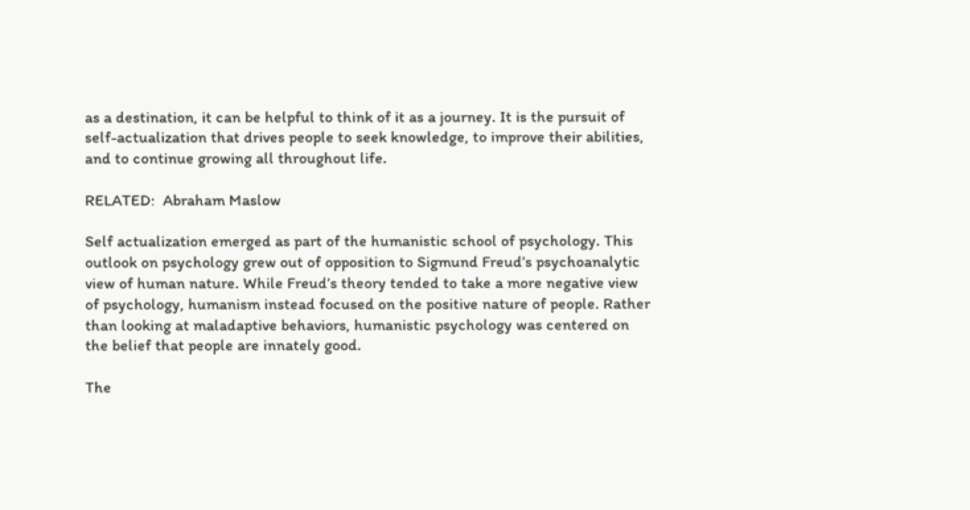as a destination, it can be helpful to think of it as a journey. It is the pursuit of self-actualization that drives people to seek knowledge, to improve their abilities, and to continue growing all throughout life.

RELATED:  Abraham Maslow

Self actualization emerged as part of the humanistic school of psychology. This outlook on psychology grew out of opposition to Sigmund Freud’s psychoanalytic view of human nature. While Freud’s theory tended to take a more negative view of psychology, humanism instead focused on the positive nature of people. Rather than looking at maladaptive behaviors, humanistic psychology was centered on the belief that people are innately good.

The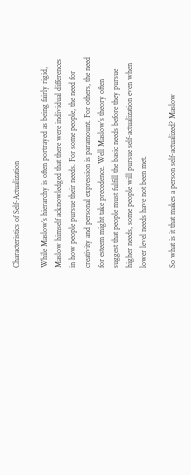Characteristics of Self-Actualization

While Maslow’s hierarchy is often portrayed as being fairly rigid, Maslow himself acknowledged that there were individual differences in how people pursue their needs. For some people, the need for creativity and personal expression is paramount. For others, the need for esteem might take precedence. Well Maslow’s theory often suggest that people must fulfill the basic needs before they pursue higher needs, some people will pursue self-actualization even when lower level needs have not been met.

So what is it that makes a person self-actualized? Maslow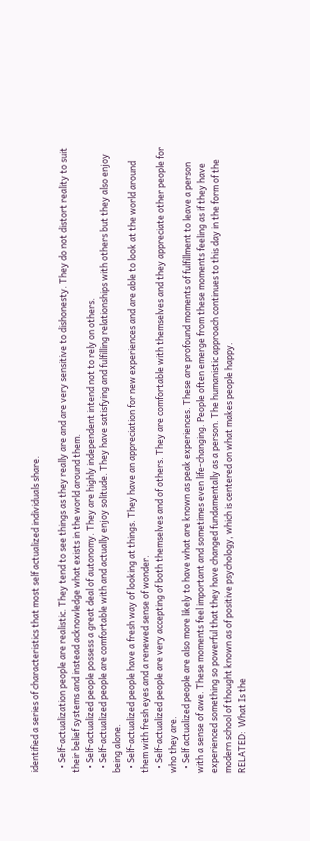identified a series of characteristics that most self actualized individuals share.

  • Self-actualization people are realistic. They tend to see things as they really are and are very sensitive to dishonesty. They do not distort reality to suit their belief systems and instead acknowledge what exists in the world around them.
  • Self-actualized people possess a great deal of autonomy. They are highly independent intend not to rely on others.
  • Self-actualized people are comfortable with and actually enjoy solitude. They have satisfying and fulfilling relationships with others but they also enjoy being alone.
  • Self-actualized people have a fresh way of looking at things. They have an appreciation for new experiences and are able to look at the world around them with fresh eyes and a renewed sense of wonder.
  • Self-actualized people are very accepting of both themselves and of others. They are comfortable with themselves and they appreciate other people for who they are.
  • Self actualized people are also more likely to have what are known as peak experiences. These are profound moments of fulfillment to leave a person with a sense of awe. These moments feel important and sometimes even life-changing. People often emerge from these moments feeling as if they have experienced something so powerful that they have changed fundamentally as a person. The humanistic approach continues to this day in the form of the modern school of thought known as of positive psychology, which is centered on what makes people happy.
RELATED:  What Is the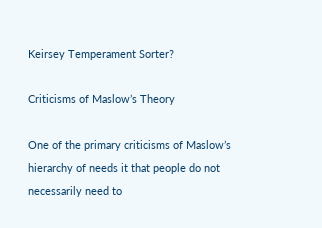Keirsey Temperament Sorter?

Criticisms of Maslow’s Theory

One of the primary criticisms of Maslow’s hierarchy of needs it that people do not necessarily need to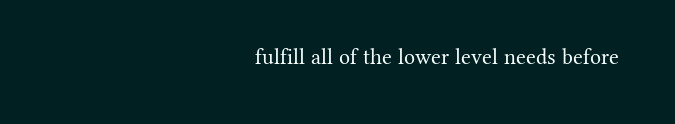fulfill all of the lower level needs before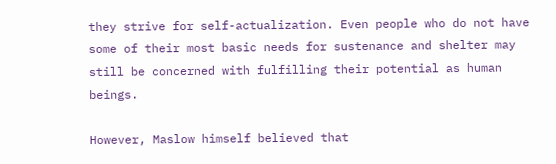they strive for self-actualization. Even people who do not have some of their most basic needs for sustenance and shelter may still be concerned with fulfilling their potential as human beings.

However, Maslow himself believed that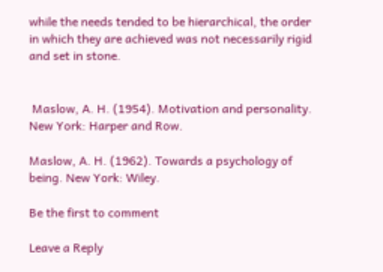while the needs tended to be hierarchical, the order in which they are achieved was not necessarily rigid and set in stone.


 Maslow, A. H. (1954). Motivation and personality. New York: Harper and Row.

Maslow, A. H. (1962). Towards a psychology of being. New York: Wiley.

Be the first to comment

Leave a Reply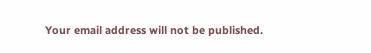Your email address will not be published.